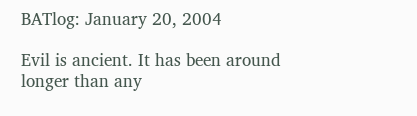BATlog: January 20, 2004

Evil is ancient. It has been around longer than any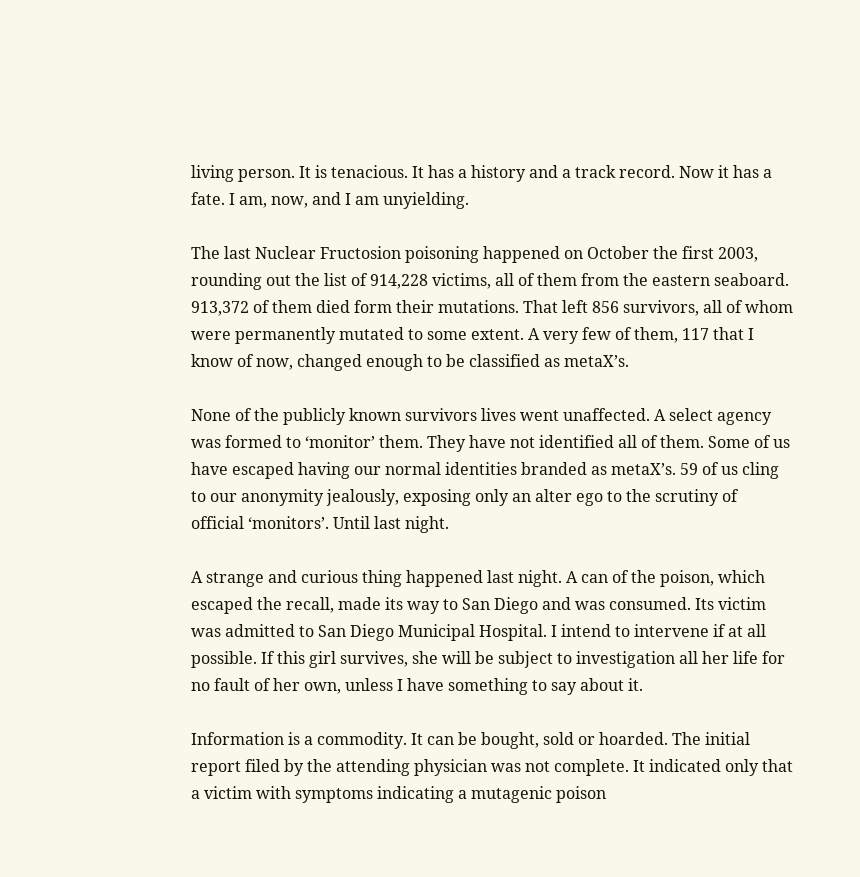living person. It is tenacious. It has a history and a track record. Now it has a fate. I am, now, and I am unyielding.

The last Nuclear Fructosion poisoning happened on October the first 2003, rounding out the list of 914,228 victims, all of them from the eastern seaboard. 913,372 of them died form their mutations. That left 856 survivors, all of whom were permanently mutated to some extent. A very few of them, 117 that I know of now, changed enough to be classified as metaX’s.

None of the publicly known survivors lives went unaffected. A select agency was formed to ‘monitor’ them. They have not identified all of them. Some of us have escaped having our normal identities branded as metaX’s. 59 of us cling to our anonymity jealously, exposing only an alter ego to the scrutiny of official ‘monitors’. Until last night.

A strange and curious thing happened last night. A can of the poison, which escaped the recall, made its way to San Diego and was consumed. Its victim was admitted to San Diego Municipal Hospital. I intend to intervene if at all possible. If this girl survives, she will be subject to investigation all her life for no fault of her own, unless I have something to say about it.

Information is a commodity. It can be bought, sold or hoarded. The initial report filed by the attending physician was not complete. It indicated only that a victim with symptoms indicating a mutagenic poison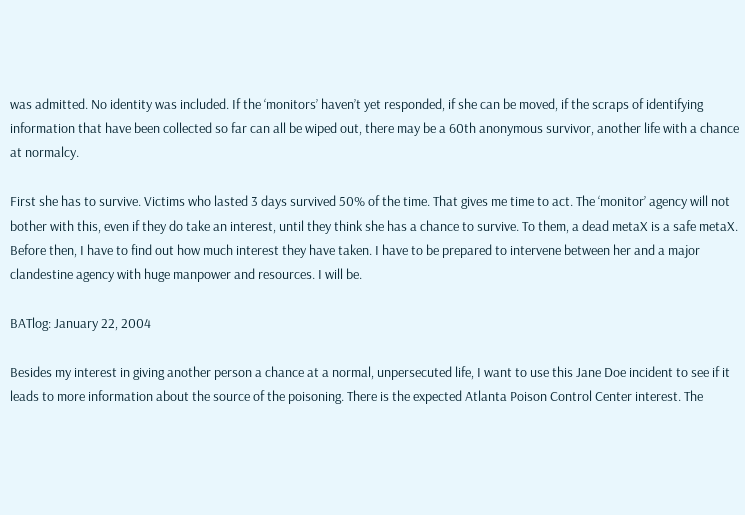was admitted. No identity was included. If the ‘monitors’ haven’t yet responded, if she can be moved, if the scraps of identifying information that have been collected so far can all be wiped out, there may be a 60th anonymous survivor, another life with a chance at normalcy.

First she has to survive. Victims who lasted 3 days survived 50% of the time. That gives me time to act. The ‘monitor’ agency will not bother with this, even if they do take an interest, until they think she has a chance to survive. To them, a dead metaX is a safe metaX. Before then, I have to find out how much interest they have taken. I have to be prepared to intervene between her and a major clandestine agency with huge manpower and resources. I will be.

BATlog: January 22, 2004

Besides my interest in giving another person a chance at a normal, unpersecuted life, I want to use this Jane Doe incident to see if it leads to more information about the source of the poisoning. There is the expected Atlanta Poison Control Center interest. The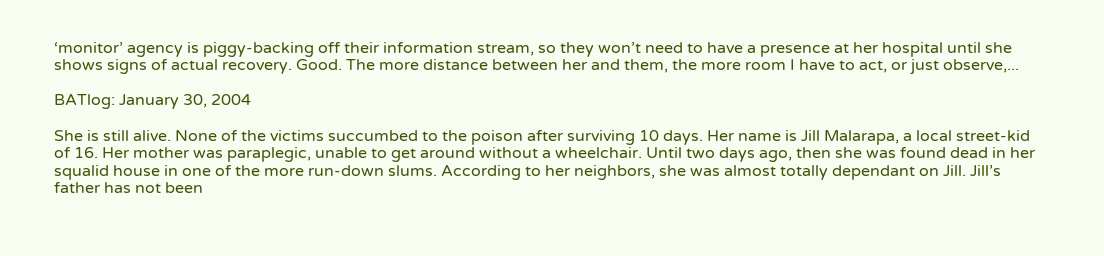‘monitor’ agency is piggy-backing off their information stream, so they won’t need to have a presence at her hospital until she shows signs of actual recovery. Good. The more distance between her and them, the more room I have to act, or just observe,...

BATlog: January 30, 2004

She is still alive. None of the victims succumbed to the poison after surviving 10 days. Her name is Jill Malarapa, a local street-kid of 16. Her mother was paraplegic, unable to get around without a wheelchair. Until two days ago, then she was found dead in her squalid house in one of the more run-down slums. According to her neighbors, she was almost totally dependant on Jill. Jill’s father has not been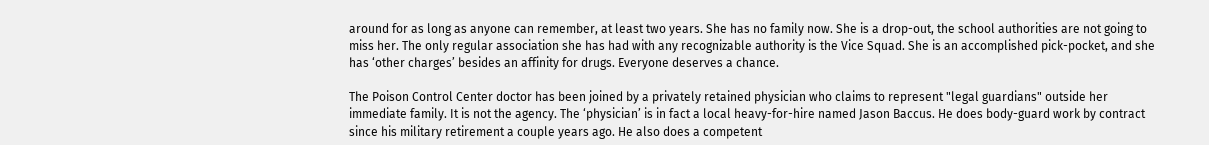around for as long as anyone can remember, at least two years. She has no family now. She is a drop-out, the school authorities are not going to miss her. The only regular association she has had with any recognizable authority is the Vice Squad. She is an accomplished pick-pocket, and she has ‘other charges’ besides an affinity for drugs. Everyone deserves a chance.

The Poison Control Center doctor has been joined by a privately retained physician who claims to represent "legal guardians" outside her immediate family. It is not the agency. The ‘physician’ is in fact a local heavy-for-hire named Jason Baccus. He does body-guard work by contract since his military retirement a couple years ago. He also does a competent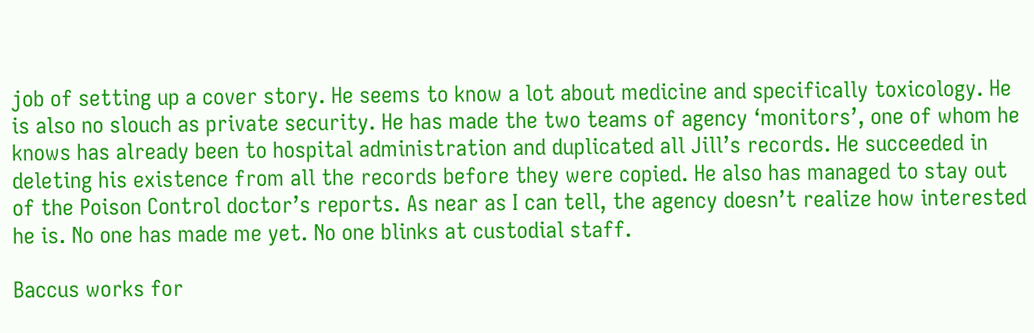job of setting up a cover story. He seems to know a lot about medicine and specifically toxicology. He is also no slouch as private security. He has made the two teams of agency ‘monitors’, one of whom he knows has already been to hospital administration and duplicated all Jill’s records. He succeeded in deleting his existence from all the records before they were copied. He also has managed to stay out of the Poison Control doctor’s reports. As near as I can tell, the agency doesn’t realize how interested he is. No one has made me yet. No one blinks at custodial staff.

Baccus works for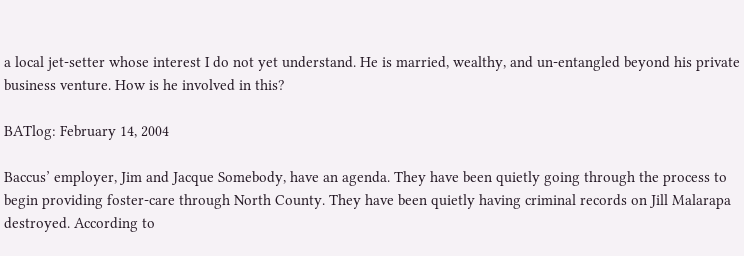a local jet-setter whose interest I do not yet understand. He is married, wealthy, and un-entangled beyond his private business venture. How is he involved in this?

BATlog: February 14, 2004

Baccus’ employer, Jim and Jacque Somebody, have an agenda. They have been quietly going through the process to begin providing foster-care through North County. They have been quietly having criminal records on Jill Malarapa destroyed. According to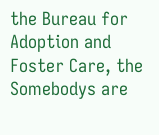the Bureau for Adoption and Foster Care, the Somebodys are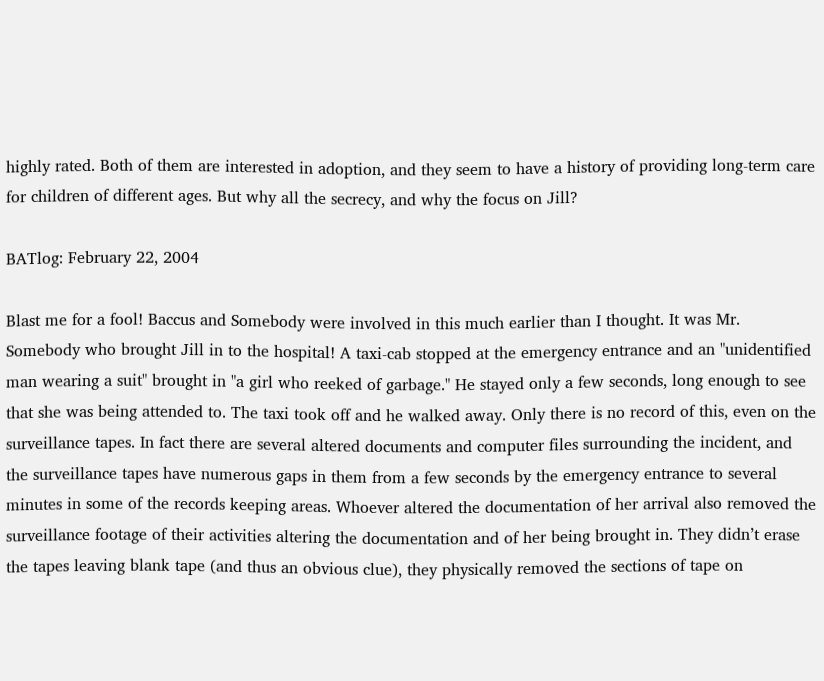highly rated. Both of them are interested in adoption, and they seem to have a history of providing long-term care for children of different ages. But why all the secrecy, and why the focus on Jill?

BATlog: February 22, 2004

Blast me for a fool! Baccus and Somebody were involved in this much earlier than I thought. It was Mr. Somebody who brought Jill in to the hospital! A taxi-cab stopped at the emergency entrance and an "unidentified man wearing a suit" brought in "a girl who reeked of garbage." He stayed only a few seconds, long enough to see that she was being attended to. The taxi took off and he walked away. Only there is no record of this, even on the surveillance tapes. In fact there are several altered documents and computer files surrounding the incident, and the surveillance tapes have numerous gaps in them from a few seconds by the emergency entrance to several minutes in some of the records keeping areas. Whoever altered the documentation of her arrival also removed the surveillance footage of their activities altering the documentation and of her being brought in. They didn’t erase the tapes leaving blank tape (and thus an obvious clue), they physically removed the sections of tape on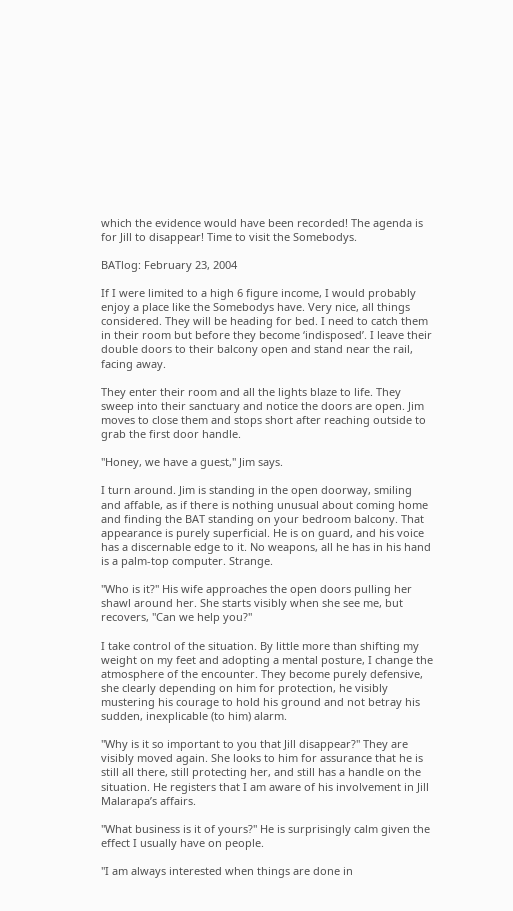which the evidence would have been recorded! The agenda is for Jill to disappear! Time to visit the Somebodys.

BATlog: February 23, 2004

If I were limited to a high 6 figure income, I would probably enjoy a place like the Somebodys have. Very nice, all things considered. They will be heading for bed. I need to catch them in their room but before they become ‘indisposed’. I leave their double doors to their balcony open and stand near the rail, facing away.

They enter their room and all the lights blaze to life. They sweep into their sanctuary and notice the doors are open. Jim moves to close them and stops short after reaching outside to grab the first door handle.

"Honey, we have a guest," Jim says.

I turn around. Jim is standing in the open doorway, smiling and affable, as if there is nothing unusual about coming home and finding the BAT standing on your bedroom balcony. That appearance is purely superficial. He is on guard, and his voice has a discernable edge to it. No weapons, all he has in his hand is a palm-top computer. Strange.

"Who is it?" His wife approaches the open doors pulling her shawl around her. She starts visibly when she see me, but recovers, "Can we help you?"

I take control of the situation. By little more than shifting my weight on my feet and adopting a mental posture, I change the atmosphere of the encounter. They become purely defensive, she clearly depending on him for protection, he visibly mustering his courage to hold his ground and not betray his sudden, inexplicable (to him) alarm.

"Why is it so important to you that Jill disappear?" They are visibly moved again. She looks to him for assurance that he is still all there, still protecting her, and still has a handle on the situation. He registers that I am aware of his involvement in Jill Malarapa’s affairs.

"What business is it of yours?" He is surprisingly calm given the effect I usually have on people.

"I am always interested when things are done in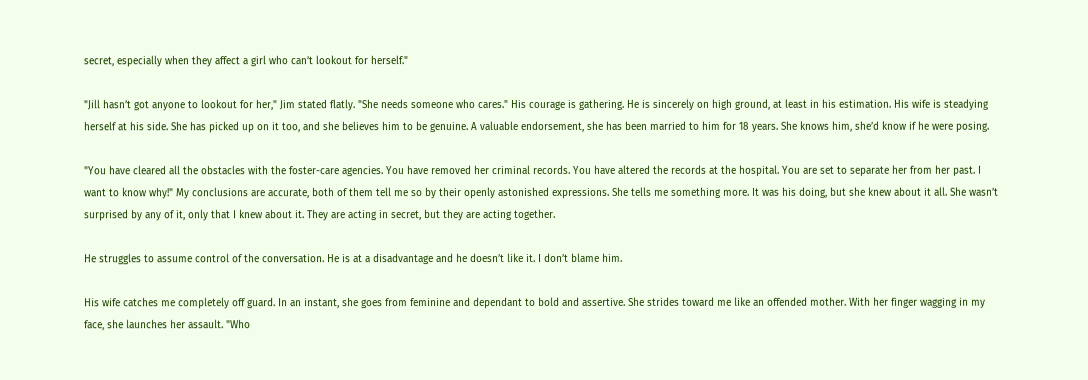secret, especially when they affect a girl who can’t lookout for herself."

"Jill hasn’t got anyone to lookout for her," Jim stated flatly. "She needs someone who cares." His courage is gathering. He is sincerely on high ground, at least in his estimation. His wife is steadying herself at his side. She has picked up on it too, and she believes him to be genuine. A valuable endorsement, she has been married to him for 18 years. She knows him, she’d know if he were posing.

"You have cleared all the obstacles with the foster-care agencies. You have removed her criminal records. You have altered the records at the hospital. You are set to separate her from her past. I want to know why!" My conclusions are accurate, both of them tell me so by their openly astonished expressions. She tells me something more. It was his doing, but she knew about it all. She wasn’t surprised by any of it, only that I knew about it. They are acting in secret, but they are acting together.

He struggles to assume control of the conversation. He is at a disadvantage and he doesn’t like it. I don’t blame him.

His wife catches me completely off guard. In an instant, she goes from feminine and dependant to bold and assertive. She strides toward me like an offended mother. With her finger wagging in my face, she launches her assault. "Who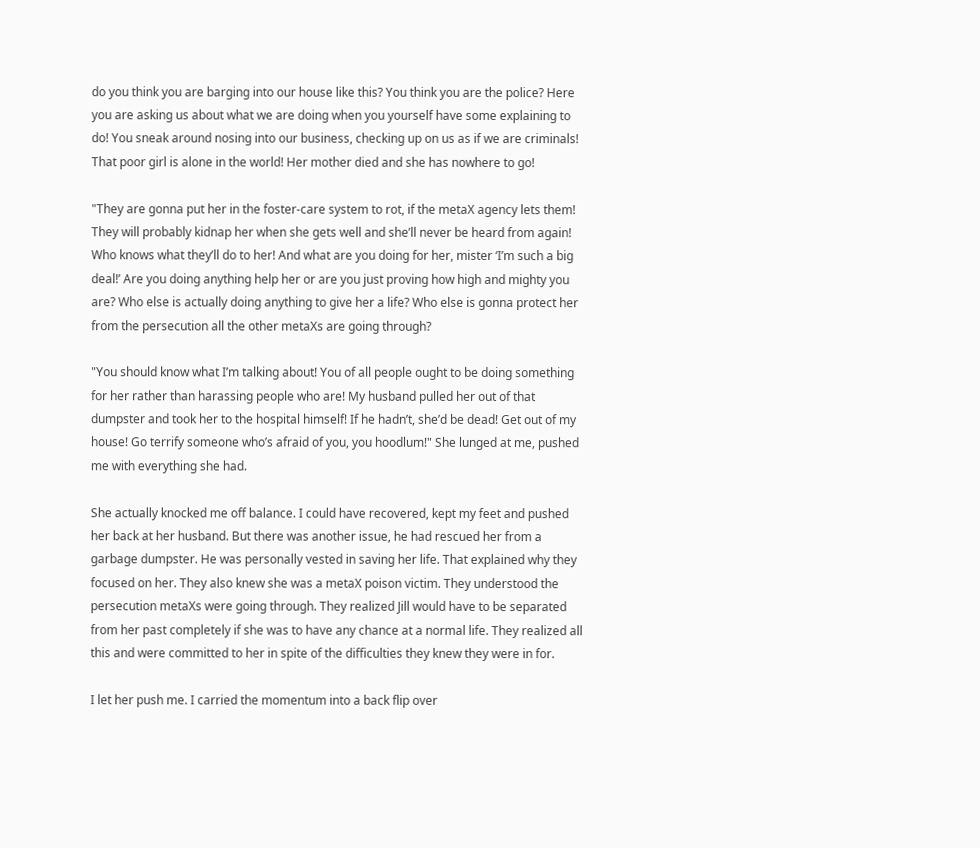do you think you are barging into our house like this? You think you are the police? Here you are asking us about what we are doing when you yourself have some explaining to do! You sneak around nosing into our business, checking up on us as if we are criminals! That poor girl is alone in the world! Her mother died and she has nowhere to go!

"They are gonna put her in the foster-care system to rot, if the metaX agency lets them! They will probably kidnap her when she gets well and she’ll never be heard from again! Who knows what they’ll do to her! And what are you doing for her, mister ‘I’m such a big deal!’ Are you doing anything help her or are you just proving how high and mighty you are? Who else is actually doing anything to give her a life? Who else is gonna protect her from the persecution all the other metaXs are going through?

"You should know what I’m talking about! You of all people ought to be doing something for her rather than harassing people who are! My husband pulled her out of that dumpster and took her to the hospital himself! If he hadn’t, she’d be dead! Get out of my house! Go terrify someone who’s afraid of you, you hoodlum!" She lunged at me, pushed me with everything she had.

She actually knocked me off balance. I could have recovered, kept my feet and pushed her back at her husband. But there was another issue, he had rescued her from a garbage dumpster. He was personally vested in saving her life. That explained why they focused on her. They also knew she was a metaX poison victim. They understood the persecution metaXs were going through. They realized Jill would have to be separated from her past completely if she was to have any chance at a normal life. They realized all this and were committed to her in spite of the difficulties they knew they were in for.

I let her push me. I carried the momentum into a back flip over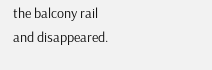the balcony rail and disappeared.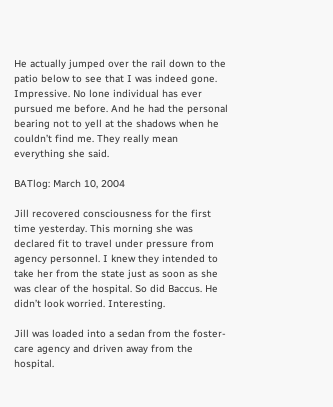He actually jumped over the rail down to the patio below to see that I was indeed gone. Impressive. No lone individual has ever pursued me before. And he had the personal bearing not to yell at the shadows when he couldn’t find me. They really mean everything she said.

BATlog: March 10, 2004

Jill recovered consciousness for the first time yesterday. This morning she was declared fit to travel under pressure from agency personnel. I knew they intended to take her from the state just as soon as she was clear of the hospital. So did Baccus. He didn’t look worried. Interesting.

Jill was loaded into a sedan from the foster-care agency and driven away from the hospital.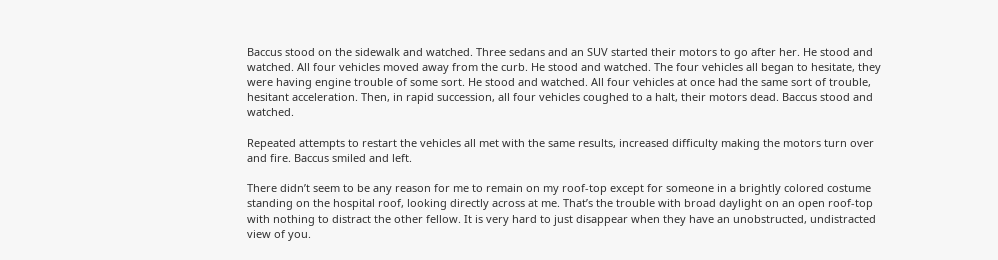Baccus stood on the sidewalk and watched. Three sedans and an SUV started their motors to go after her. He stood and watched. All four vehicles moved away from the curb. He stood and watched. The four vehicles all began to hesitate, they were having engine trouble of some sort. He stood and watched. All four vehicles at once had the same sort of trouble, hesitant acceleration. Then, in rapid succession, all four vehicles coughed to a halt, their motors dead. Baccus stood and watched.

Repeated attempts to restart the vehicles all met with the same results, increased difficulty making the motors turn over and fire. Baccus smiled and left.

There didn’t seem to be any reason for me to remain on my roof-top except for someone in a brightly colored costume standing on the hospital roof, looking directly across at me. That’s the trouble with broad daylight on an open roof-top with nothing to distract the other fellow. It is very hard to just disappear when they have an unobstructed, undistracted view of you.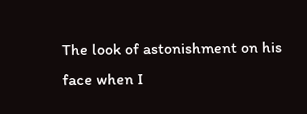The look of astonishment on his face when I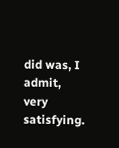did was, I admit, very satisfying.